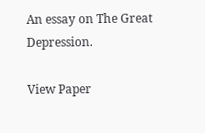An essay on The Great Depression.

View Paper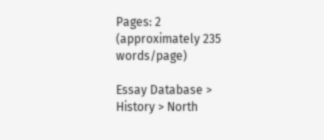Pages: 2
(approximately 235 words/page)

Essay Database > History > North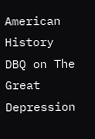American History
DBQ on The Great Depression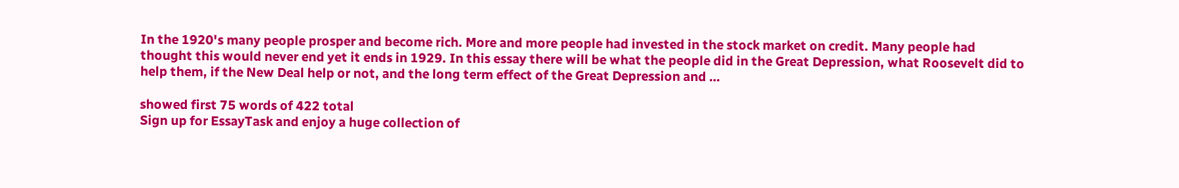In the 1920's many people prosper and become rich. More and more people had invested in the stock market on credit. Many people had thought this would never end yet it ends in 1929. In this essay there will be what the people did in the Great Depression, what Roosevelt did to help them, if the New Deal help or not, and the long term effect of the Great Depression and …

showed first 75 words of 422 total
Sign up for EssayTask and enjoy a huge collection of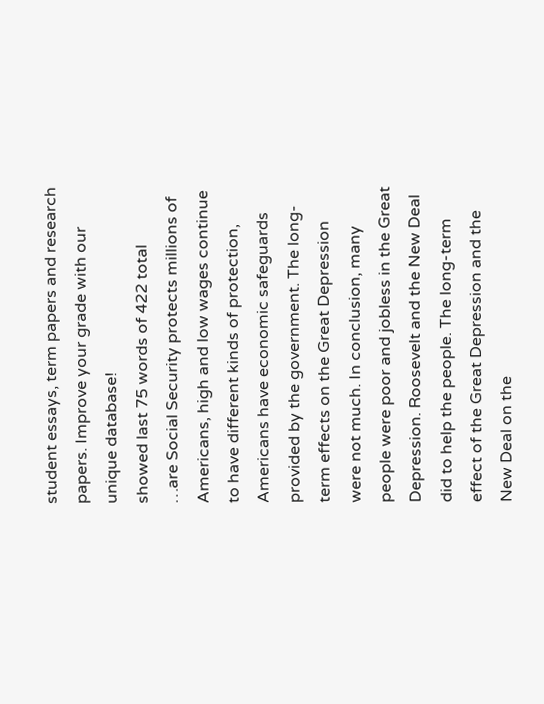student essays, term papers and research papers. Improve your grade with our unique database!
showed last 75 words of 422 total
…are Social Security protects millions of Americans, high and low wages continue to have different kinds of protection, Americans have economic safeguards provided by the government. The long-term effects on the Great Depression were not much. In conclusion, many people were poor and jobless in the Great Depression. Roosevelt and the New Deal did to help the people. The long-term effect of the Great Depression and the New Deal on the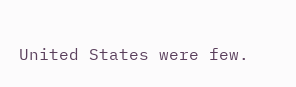United States were few.